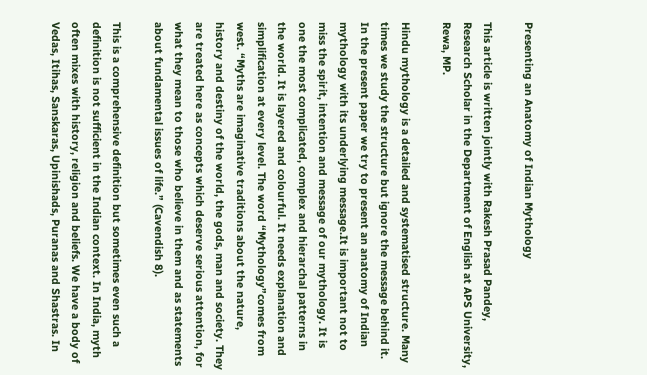Presenting an Anatomy of Indian Mythology

This article is written jointly with Rakesh Prasad Pandey, Research Scholar in the Department of English at APS University, Rewa, MP.

Hindu mythology is a detailed and systematised structure. Many times we study the structure but ignore the message behind it. In the present paper we try to present an anatomy of Indian mythology with its underlying message.It is important not to miss the spirit, intention and message of our mythology. It is one the most complicated, complex and hierarchal patterns in the world. It is layered and colourful. It needs explanation and simplification at every level. The word “Mythology”comes from west. “Myths are imaginative traditions about the nature, history and destiny of the world, the gods, man and society. They are treated here as concepts which deserve serious attention, for what they mean to those who believe in them and as statements about fundamental issues of life.” (Cavendish 8).

This is a comprehensive definition but sometimes even such a definition is not sufficient in the Indian context. In India, myth often mixes with history, religion and beliefs. We have a body of Vedas, Itihas, Sanskaras, Upinishads, Puranas and Shastras. In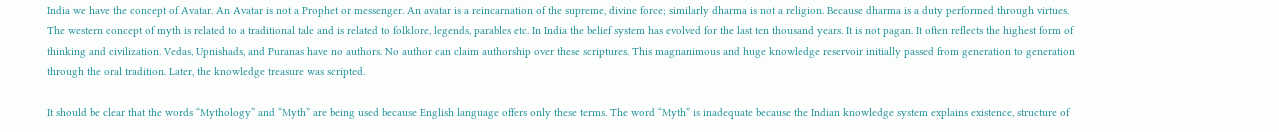India we have the concept of Avatar. An Avatar is not a Prophet or messenger. An avatar is a reincarnation of the supreme, divine force; similarly dharma is not a religion. Because dharma is a duty performed through virtues. The western concept of myth is related to a traditional tale and is related to folklore, legends, parables etc. In India the belief system has evolved for the last ten thousand years. It is not pagan. It often reflects the highest form of thinking and civilization. Vedas, Upnishads, and Puranas have no authors. No author can claim authorship over these scriptures. This magnanimous and huge knowledge reservoir initially passed from generation to generation through the oral tradition. Later, the knowledge treasure was scripted.

It should be clear that the words “Mythology” and “Myth” are being used because English language offers only these terms. The word “Myth” is inadequate because the Indian knowledge system explains existence, structure of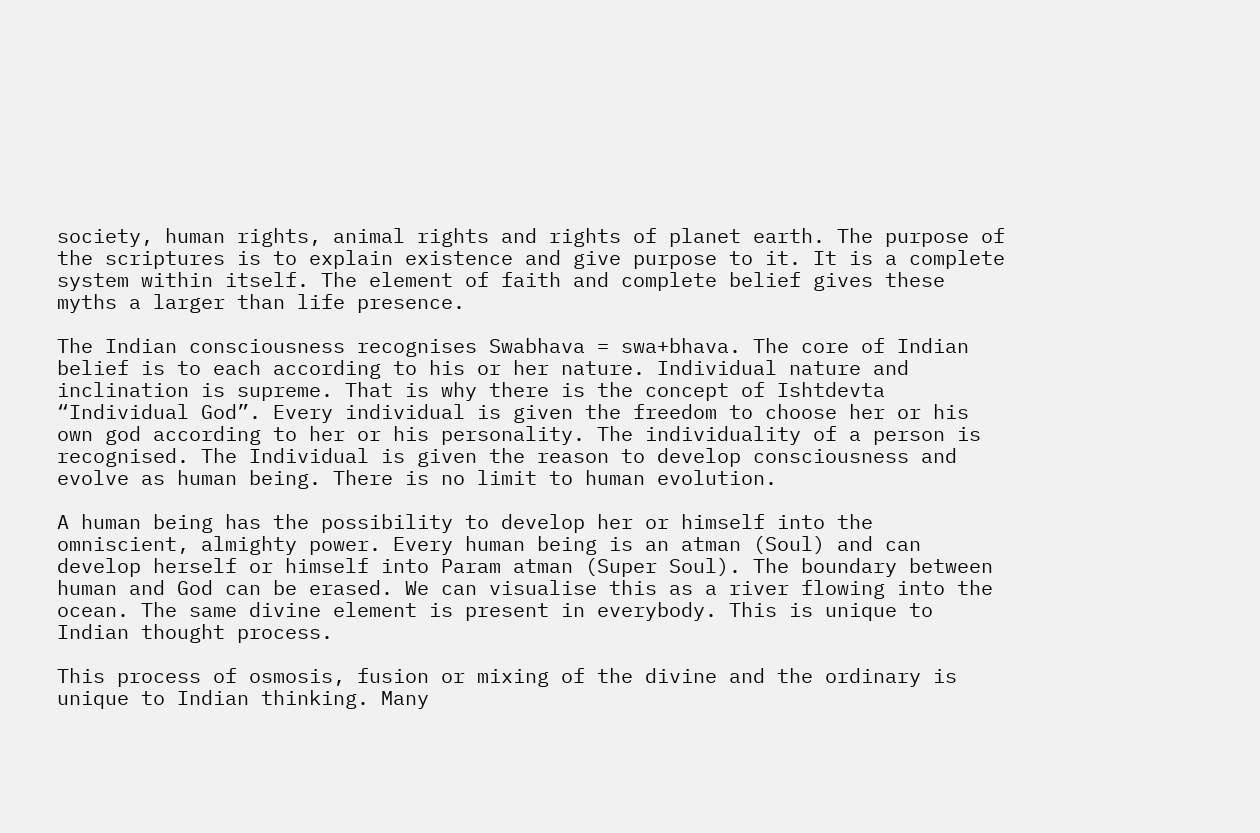society, human rights, animal rights and rights of planet earth. The purpose of the scriptures is to explain existence and give purpose to it. It is a complete system within itself. The element of faith and complete belief gives these myths a larger than life presence.

The Indian consciousness recognises Swabhava = swa+bhava. The core of Indian belief is to each according to his or her nature. Individual nature and inclination is supreme. That is why there is the concept of Ishtdevta “Individual God”. Every individual is given the freedom to choose her or his own god according to her or his personality. The individuality of a person is recognised. The Individual is given the reason to develop consciousness and evolve as human being. There is no limit to human evolution.

A human being has the possibility to develop her or himself into the omniscient, almighty power. Every human being is an atman (Soul) and can develop herself or himself into Param atman (Super Soul). The boundary between human and God can be erased. We can visualise this as a river flowing into the ocean. The same divine element is present in everybody. This is unique to Indian thought process.

This process of osmosis, fusion or mixing of the divine and the ordinary is unique to Indian thinking. Many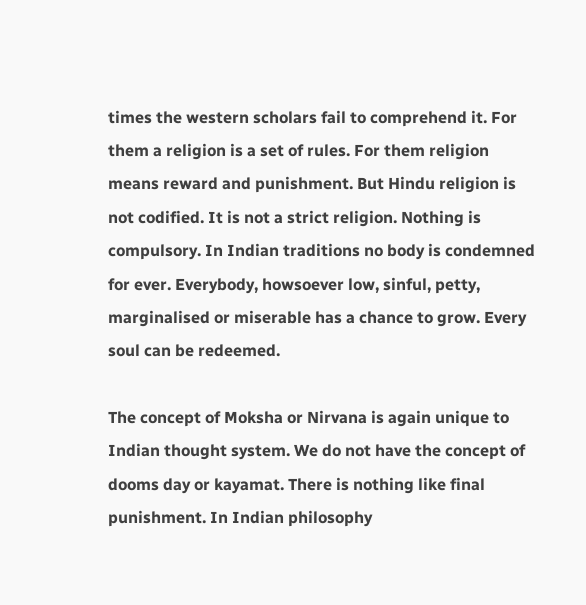times the western scholars fail to comprehend it. For them a religion is a set of rules. For them religion means reward and punishment. But Hindu religion is not codified. It is not a strict religion. Nothing is compulsory. In Indian traditions no body is condemned for ever. Everybody, howsoever low, sinful, petty, marginalised or miserable has a chance to grow. Every soul can be redeemed.

The concept of Moksha or Nirvana is again unique to Indian thought system. We do not have the concept of dooms day or kayamat. There is nothing like final punishment. In Indian philosophy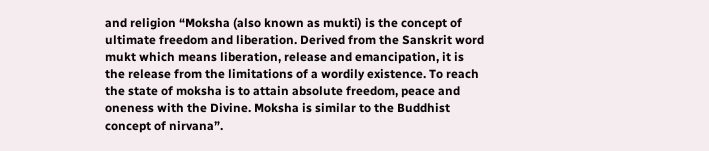and religion “Moksha (also known as mukti) is the concept of ultimate freedom and liberation. Derived from the Sanskrit word mukt which means liberation, release and emancipation, it is the release from the limitations of a wordily existence. To reach the state of moksha is to attain absolute freedom, peace and oneness with the Divine. Moksha is similar to the Buddhist concept of nirvana”.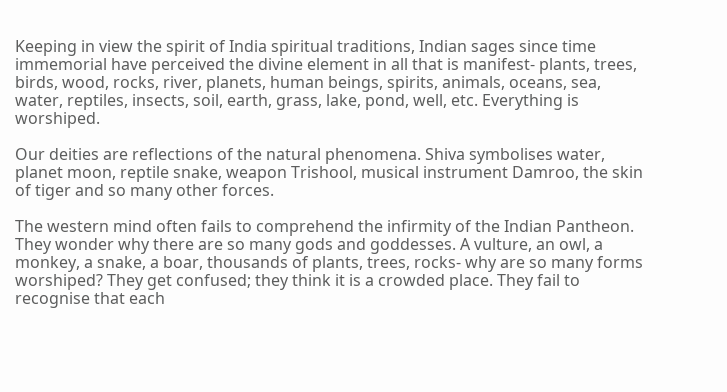Keeping in view the spirit of India spiritual traditions, Indian sages since time immemorial have perceived the divine element in all that is manifest- plants, trees, birds, wood, rocks, river, planets, human beings, spirits, animals, oceans, sea, water, reptiles, insects, soil, earth, grass, lake, pond, well, etc. Everything is worshiped.

Our deities are reflections of the natural phenomena. Shiva symbolises water, planet moon, reptile snake, weapon Trishool, musical instrument Damroo, the skin of tiger and so many other forces.

The western mind often fails to comprehend the infirmity of the Indian Pantheon. They wonder why there are so many gods and goddesses. A vulture, an owl, a monkey, a snake, a boar, thousands of plants, trees, rocks- why are so many forms worshiped? They get confused; they think it is a crowded place. They fail to recognise that each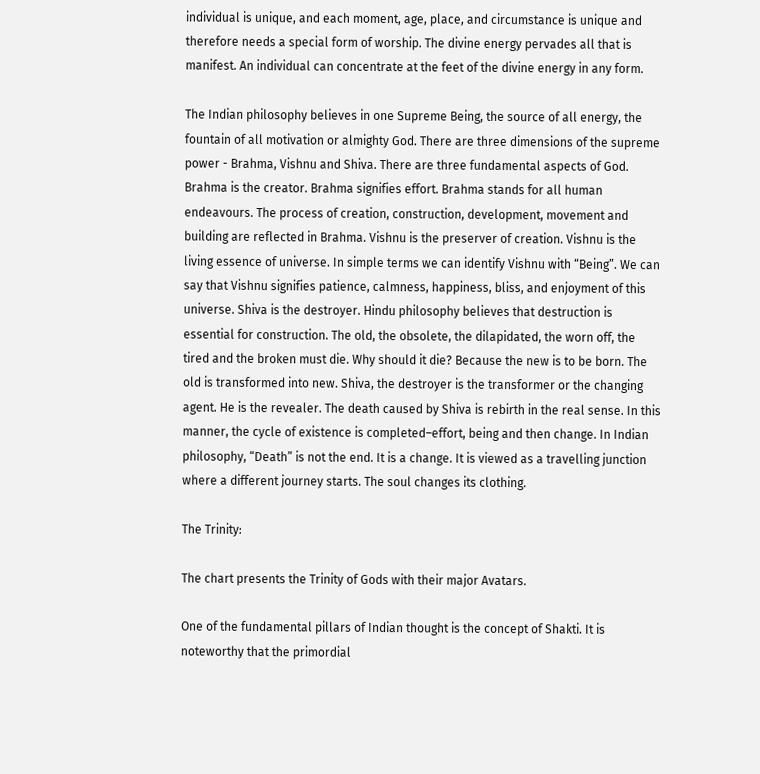individual is unique, and each moment, age, place, and circumstance is unique and therefore needs a special form of worship. The divine energy pervades all that is manifest. An individual can concentrate at the feet of the divine energy in any form.

The Indian philosophy believes in one Supreme Being, the source of all energy, the fountain of all motivation or almighty God. There are three dimensions of the supreme power - Brahma, Vishnu and Shiva. There are three fundamental aspects of God. Brahma is the creator. Brahma signifies effort. Brahma stands for all human endeavours. The process of creation, construction, development, movement and building are reflected in Brahma. Vishnu is the preserver of creation. Vishnu is the living essence of universe. In simple terms we can identify Vishnu with “Being”. We can say that Vishnu signifies patience, calmness, happiness, bliss, and enjoyment of this universe. Shiva is the destroyer. Hindu philosophy believes that destruction is essential for construction. The old, the obsolete, the dilapidated, the worn off, the tired and the broken must die. Why should it die? Because the new is to be born. The old is transformed into new. Shiva, the destroyer is the transformer or the changing agent. He is the revealer. The death caused by Shiva is rebirth in the real sense. In this manner, the cycle of existence is completed–effort, being and then change. In Indian philosophy, “Death” is not the end. It is a change. It is viewed as a travelling junction where a different journey starts. The soul changes its clothing.

The Trinity:

The chart presents the Trinity of Gods with their major Avatars.

One of the fundamental pillars of Indian thought is the concept of Shakti. It is noteworthy that the primordial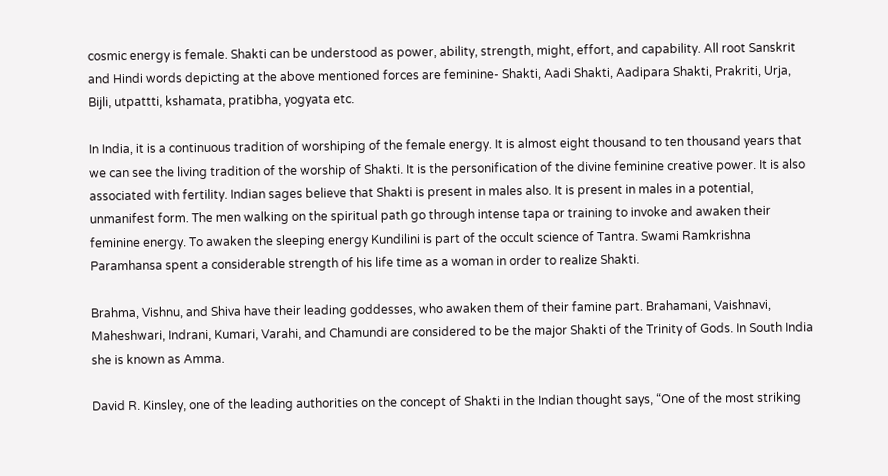cosmic energy is female. Shakti can be understood as power, ability, strength, might, effort, and capability. All root Sanskrit and Hindi words depicting at the above mentioned forces are feminine- Shakti, Aadi Shakti, Aadipara Shakti, Prakriti, Urja, Bijli, utpattti, kshamata, pratibha, yogyata etc.

In India, it is a continuous tradition of worshiping of the female energy. It is almost eight thousand to ten thousand years that we can see the living tradition of the worship of Shakti. It is the personification of the divine feminine creative power. It is also associated with fertility. Indian sages believe that Shakti is present in males also. It is present in males in a potential, unmanifest form. The men walking on the spiritual path go through intense tapa or training to invoke and awaken their feminine energy. To awaken the sleeping energy Kundilini is part of the occult science of Tantra. Swami Ramkrishna Paramhansa spent a considerable strength of his life time as a woman in order to realize Shakti.

Brahma, Vishnu, and Shiva have their leading goddesses, who awaken them of their famine part. Brahamani, Vaishnavi, Maheshwari, Indrani, Kumari, Varahi, and Chamundi are considered to be the major Shakti of the Trinity of Gods. In South India she is known as Amma.

David R. Kinsley, one of the leading authorities on the concept of Shakti in the Indian thought says, “One of the most striking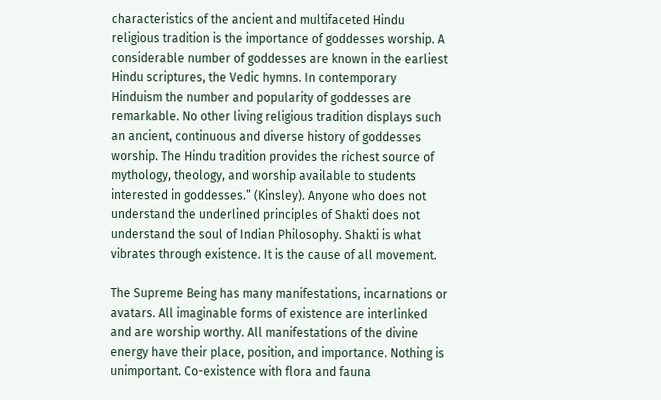characteristics of the ancient and multifaceted Hindu religious tradition is the importance of goddesses worship. A considerable number of goddesses are known in the earliest Hindu scriptures, the Vedic hymns. In contemporary Hinduism the number and popularity of goddesses are remarkable. No other living religious tradition displays such an ancient, continuous and diverse history of goddesses worship. The Hindu tradition provides the richest source of mythology, theology, and worship available to students interested in goddesses.” (Kinsley). Anyone who does not understand the underlined principles of Shakti does not understand the soul of Indian Philosophy. Shakti is what vibrates through existence. It is the cause of all movement.

The Supreme Being has many manifestations, incarnations or avatars. All imaginable forms of existence are interlinked and are worship worthy. All manifestations of the divine energy have their place, position, and importance. Nothing is unimportant. Co-existence with flora and fauna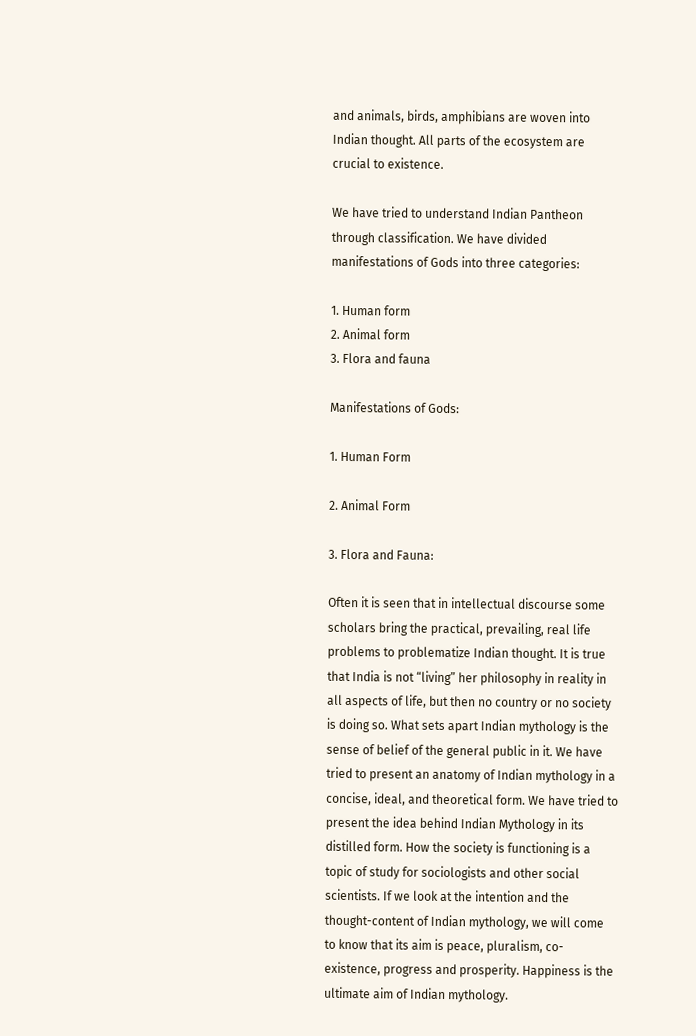and animals, birds, amphibians are woven into Indian thought. All parts of the ecosystem are crucial to existence.

We have tried to understand Indian Pantheon through classification. We have divided manifestations of Gods into three categories:

1. Human form
2. Animal form
3. Flora and fauna

Manifestations of Gods:

1. Human Form

2. Animal Form

3. Flora and Fauna:

Often it is seen that in intellectual discourse some scholars bring the practical, prevailing, real life problems to problematize Indian thought. It is true that India is not “living” her philosophy in reality in all aspects of life, but then no country or no society is doing so. What sets apart Indian mythology is the sense of belief of the general public in it. We have tried to present an anatomy of Indian mythology in a concise, ideal, and theoretical form. We have tried to present the idea behind Indian Mythology in its distilled form. How the society is functioning is a topic of study for sociologists and other social scientists. If we look at the intention and the thought-content of Indian mythology, we will come to know that its aim is peace, pluralism, co-existence, progress and prosperity. Happiness is the ultimate aim of Indian mythology.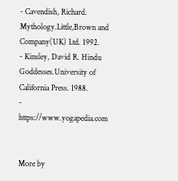- Cavendish, Richard. Mythology.Little,Brown and Company(UK) Ltd. 1992.
- Kinsley, David R. Hindu Goddesses.University of California Press. 1988.
- https://www.yogapedia.com


More by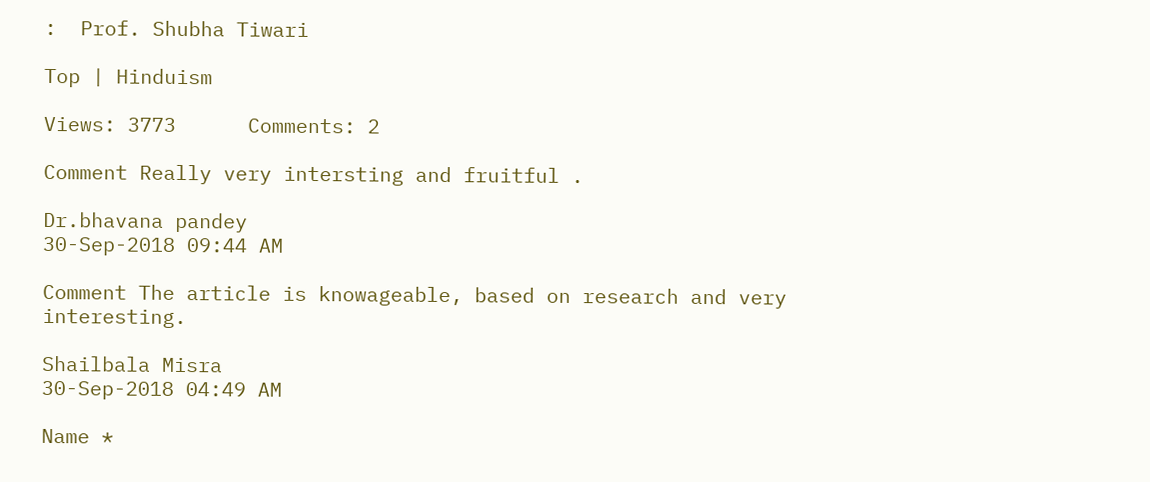:  Prof. Shubha Tiwari

Top | Hinduism

Views: 3773      Comments: 2

Comment Really very intersting and fruitful .

Dr.bhavana pandey
30-Sep-2018 09:44 AM

Comment The article is knowageable, based on research and very interesting.

Shailbala Misra
30-Sep-2018 04:49 AM

Name *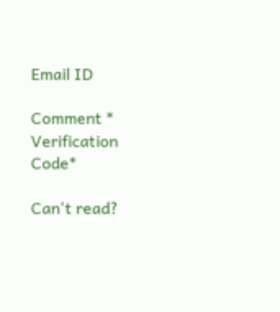Email ID

Comment *
Verification Code*

Can't read?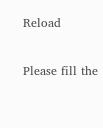Reload

Please fill the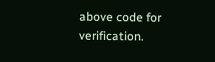above code for verification.